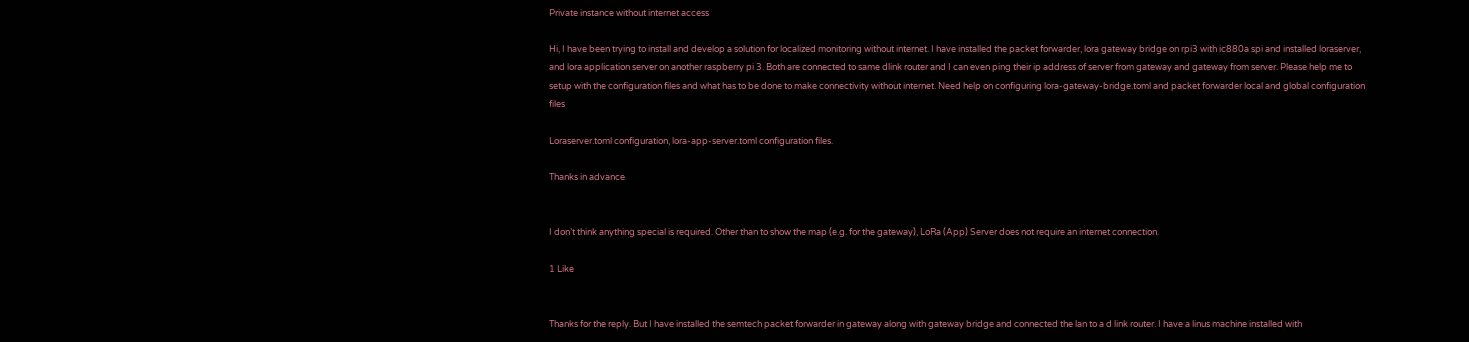Private instance without internet access

Hi, I have been trying to install and develop a solution for localized monitoring without internet. I have installed the packet forwarder, lora gateway bridge on rpi3 with ic880a spi and installed loraserver, and lora application server on another raspberry pi 3. Both are connected to same dlink router and I can even ping their ip address of server from gateway and gateway from server. Please help me to setup with the configuration files and what has to be done to make connectivity without internet. Need help on configuring lora-gateway-bridge.toml and packet forwarder local and global configuration files

Loraserver.toml configuration, lora-app-server.toml configuration files.

Thanks in advance


I don’t think anything special is required. Other than to show the map (e.g. for the gateway), LoRa (App) Server does not require an internet connection.

1 Like


Thanks for the reply. But I have installed the semtech packet forwarder in gateway along with gateway bridge and connected the lan to a d link router. I have a linus machine installed with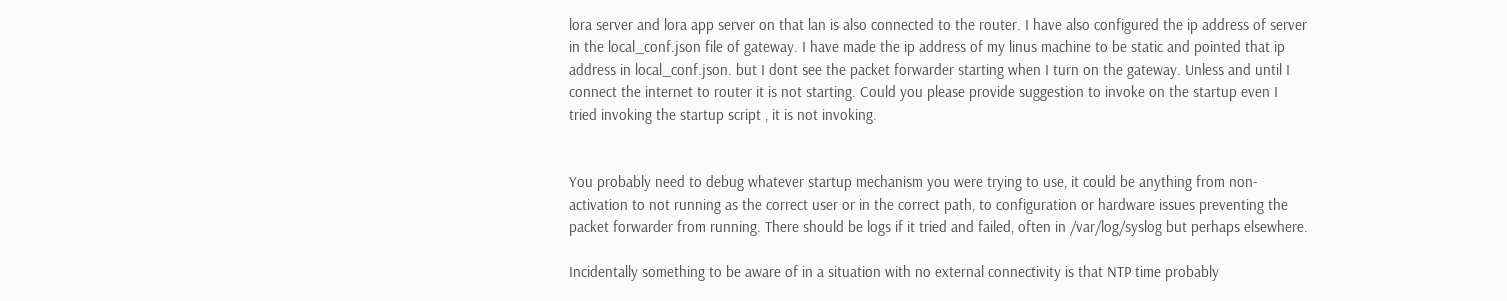lora server and lora app server on that lan is also connected to the router. I have also configured the ip address of server in the local_conf.json file of gateway. I have made the ip address of my linus machine to be static and pointed that ip address in local_conf.json. but I dont see the packet forwarder starting when I turn on the gateway. Unless and until I connect the internet to router it is not starting. Could you please provide suggestion to invoke on the startup even I tried invoking the startup script , it is not invoking.


You probably need to debug whatever startup mechanism you were trying to use, it could be anything from non-activation to not running as the correct user or in the correct path, to configuration or hardware issues preventing the packet forwarder from running. There should be logs if it tried and failed, often in /var/log/syslog but perhaps elsewhere.

Incidentally something to be aware of in a situation with no external connectivity is that NTP time probably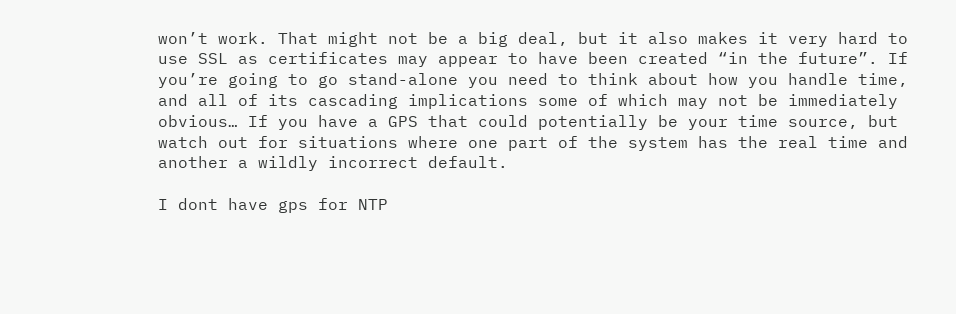won’t work. That might not be a big deal, but it also makes it very hard to use SSL as certificates may appear to have been created “in the future”. If you’re going to go stand-alone you need to think about how you handle time, and all of its cascading implications some of which may not be immediately obvious… If you have a GPS that could potentially be your time source, but watch out for situations where one part of the system has the real time and another a wildly incorrect default.

I dont have gps for NTP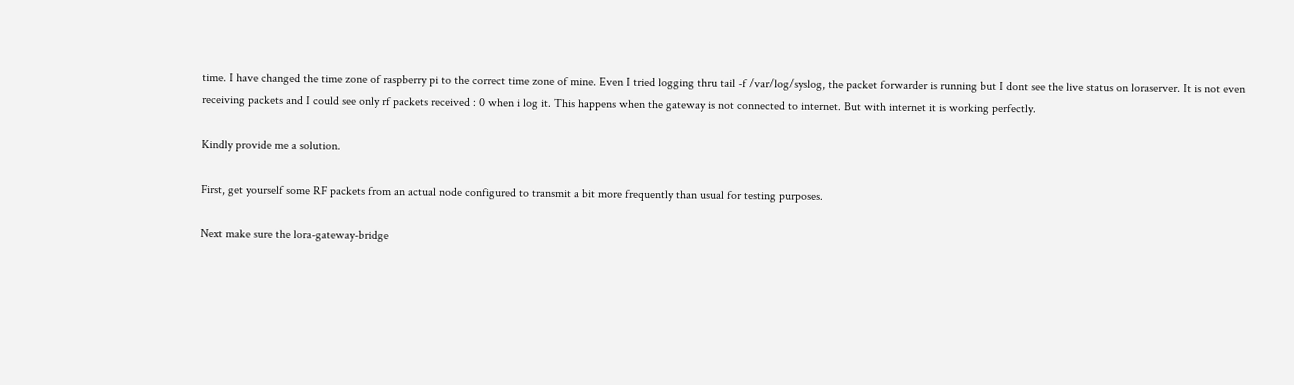time. I have changed the time zone of raspberry pi to the correct time zone of mine. Even I tried logging thru tail -f /var/log/syslog, the packet forwarder is running but I dont see the live status on loraserver. It is not even receiving packets and I could see only rf packets received : 0 when i log it. This happens when the gateway is not connected to internet. But with internet it is working perfectly.

Kindly provide me a solution.

First, get yourself some RF packets from an actual node configured to transmit a bit more frequently than usual for testing purposes.

Next make sure the lora-gateway-bridge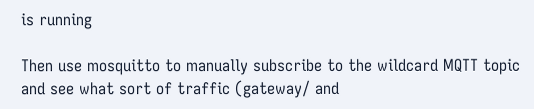is running

Then use mosquitto to manually subscribe to the wildcard MQTT topic and see what sort of traffic (gateway/ and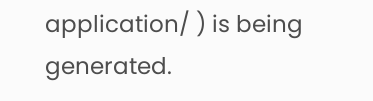application/ ) is being generated.